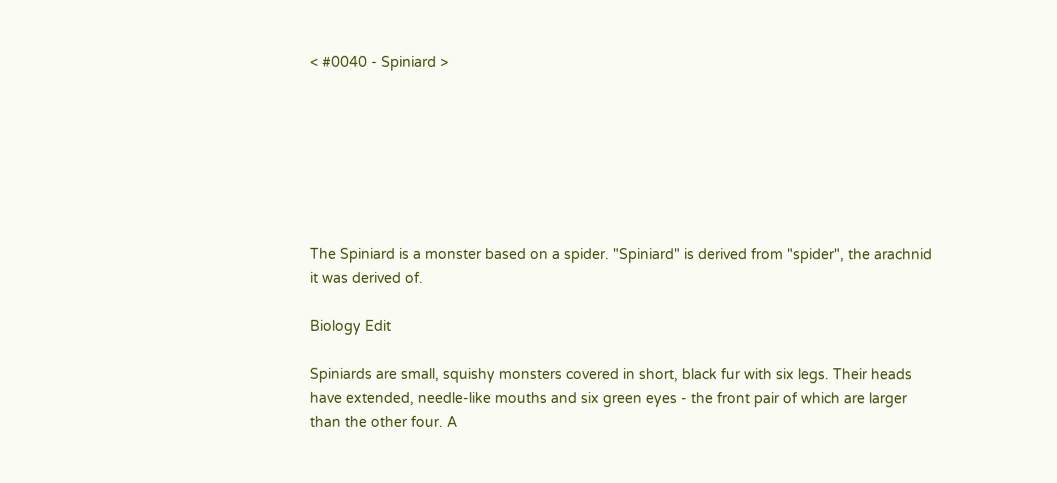< #0040 - Spiniard >







The Spiniard is a monster based on a spider. "Spiniard" is derived from "spider", the arachnid it was derived of.

Biology Edit

Spiniards are small, squishy monsters covered in short, black fur with six legs. Their heads have extended, needle-like mouths and six green eyes - the front pair of which are larger than the other four. A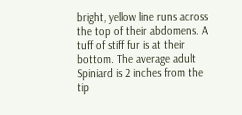bright, yellow line runs across the top of their abdomens. A tuff of stiff fur is at their bottom. The average adult Spiniard is 2 inches from the tip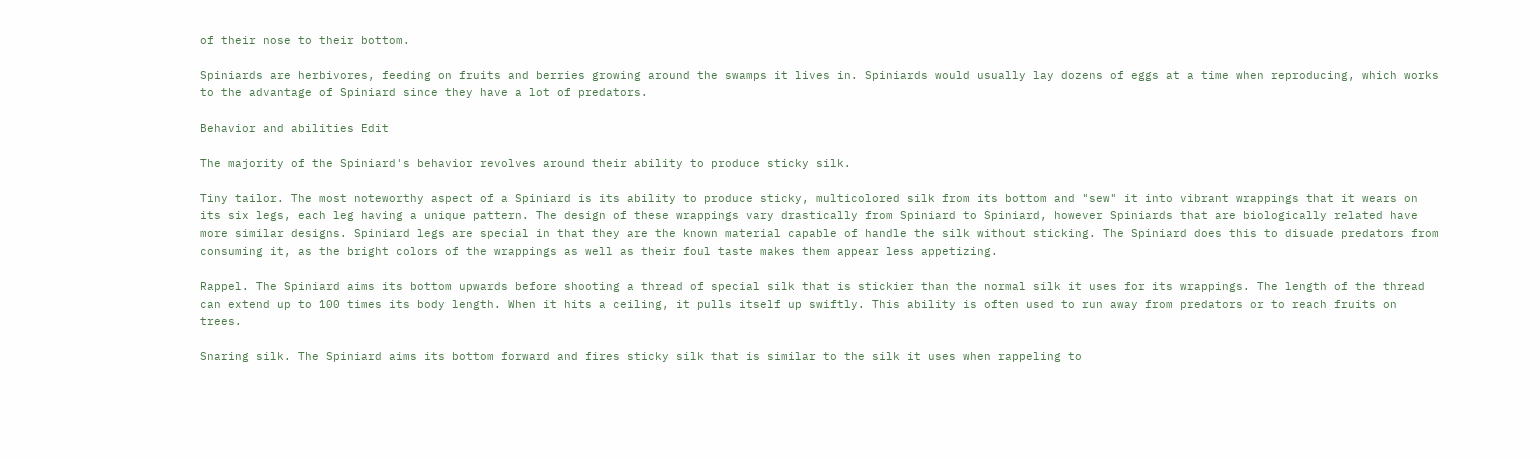of their nose to their bottom.

Spiniards are herbivores, feeding on fruits and berries growing around the swamps it lives in. Spiniards would usually lay dozens of eggs at a time when reproducing, which works to the advantage of Spiniard since they have a lot of predators.

Behavior and abilities Edit

The majority of the Spiniard's behavior revolves around their ability to produce sticky silk.

Tiny tailor. The most noteworthy aspect of a Spiniard is its ability to produce sticky, multicolored silk from its bottom and "sew" it into vibrant wrappings that it wears on its six legs, each leg having a unique pattern. The design of these wrappings vary drastically from Spiniard to Spiniard, however Spiniards that are biologically related have more similar designs. Spiniard legs are special in that they are the known material capable of handle the silk without sticking. The Spiniard does this to disuade predators from consuming it, as the bright colors of the wrappings as well as their foul taste makes them appear less appetizing.

Rappel. The Spiniard aims its bottom upwards before shooting a thread of special silk that is stickier than the normal silk it uses for its wrappings. The length of the thread can extend up to 100 times its body length. When it hits a ceiling, it pulls itself up swiftly. This ability is often used to run away from predators or to reach fruits on trees.

Snaring silk. The Spiniard aims its bottom forward and fires sticky silk that is similar to the silk it uses when rappeling to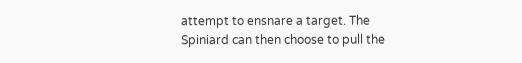attempt to ensnare a target. The Spiniard can then choose to pull the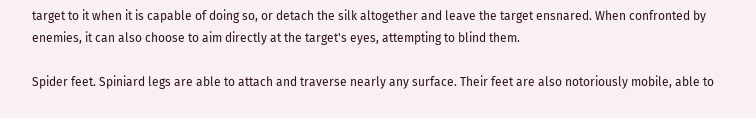target to it when it is capable of doing so, or detach the silk altogether and leave the target ensnared. When confronted by enemies, it can also choose to aim directly at the target's eyes, attempting to blind them.

Spider feet. Spiniard legs are able to attach and traverse nearly any surface. Their feet are also notoriously mobile, able to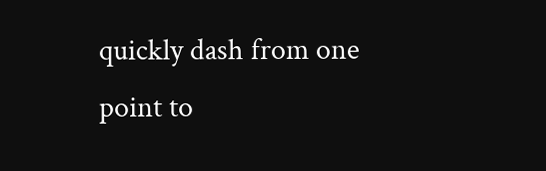quickly dash from one point to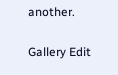another.

Gallery Edit